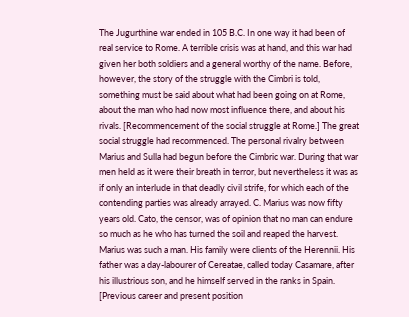The Jugurthine war ended in 105 B.C. In one way it had been of real service to Rome. A terrible crisis was at hand, and this war had given her both soldiers and a general worthy of the name. Before, however, the story of the struggle with the Cimbri is told, something must be said about what had been going on at Rome, about the man who had now most influence there, and about his rivals. [Recommencement of the social struggle at Rome.] The great social struggle had recommenced. The personal rivalry between Marius and Sulla had begun before the Cimbric war. During that war men held as it were their breath in terror, but nevertheless it was as if only an interlude in that deadly civil strife, for which each of the contending parties was already arrayed. C. Marius was now fifty years old. Cato, the censor, was of opinion that no man can endure so much as he who has turned the soil and reaped the harvest. Marius was such a man. His family were clients of the Herennii. His father was a day-labourer of Cereatae, called today Casamare, after his illustrious son, and he himself served in the ranks in Spain. [Previous career and present position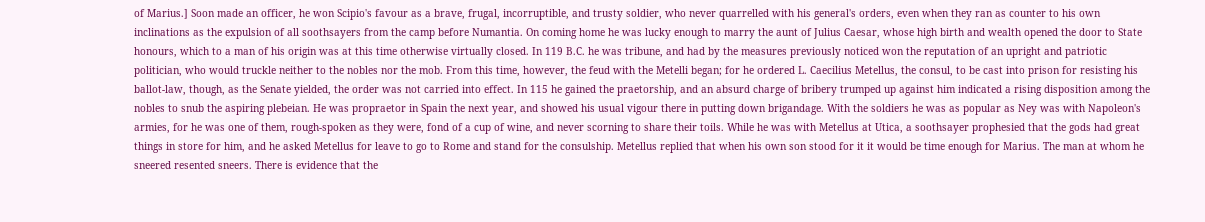of Marius.] Soon made an officer, he won Scipio's favour as a brave, frugal, incorruptible, and trusty soldier, who never quarrelled with his general's orders, even when they ran as counter to his own inclinations as the expulsion of all soothsayers from the camp before Numantia. On coming home he was lucky enough to marry the aunt of Julius Caesar, whose high birth and wealth opened the door to State honours, which to a man of his origin was at this time otherwise virtually closed. In 119 B.C. he was tribune, and had by the measures previously noticed won the reputation of an upright and patriotic politician, who would truckle neither to the nobles nor the mob. From this time, however, the feud with the Metelli began; for he ordered L. Caecilius Metellus, the consul, to be cast into prison for resisting his ballot-law, though, as the Senate yielded, the order was not carried into effect. In 115 he gained the praetorship, and an absurd charge of bribery trumped up against him indicated a rising disposition among the nobles to snub the aspiring plebeian. He was propraetor in Spain the next year, and showed his usual vigour there in putting down brigandage. With the soldiers he was as popular as Ney was with Napoleon's armies, for he was one of them, rough-spoken as they were, fond of a cup of wine, and never scorning to share their toils. While he was with Metellus at Utica, a soothsayer prophesied that the gods had great things in store for him, and he asked Metellus for leave to go to Rome and stand for the consulship. Metellus replied that when his own son stood for it it would be time enough for Marius. The man at whom he sneered resented sneers. There is evidence that the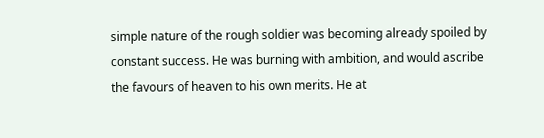simple nature of the rough soldier was becoming already spoiled by constant success. He was burning with ambition, and would ascribe the favours of heaven to his own merits. He at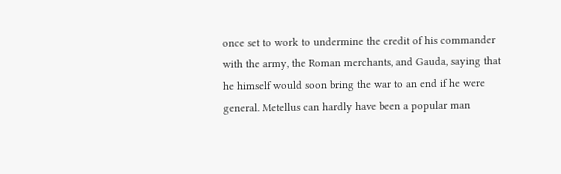once set to work to undermine the credit of his commander with the army, the Roman merchants, and Gauda, saying that he himself would soon bring the war to an end if he were general. Metellus can hardly have been a popular man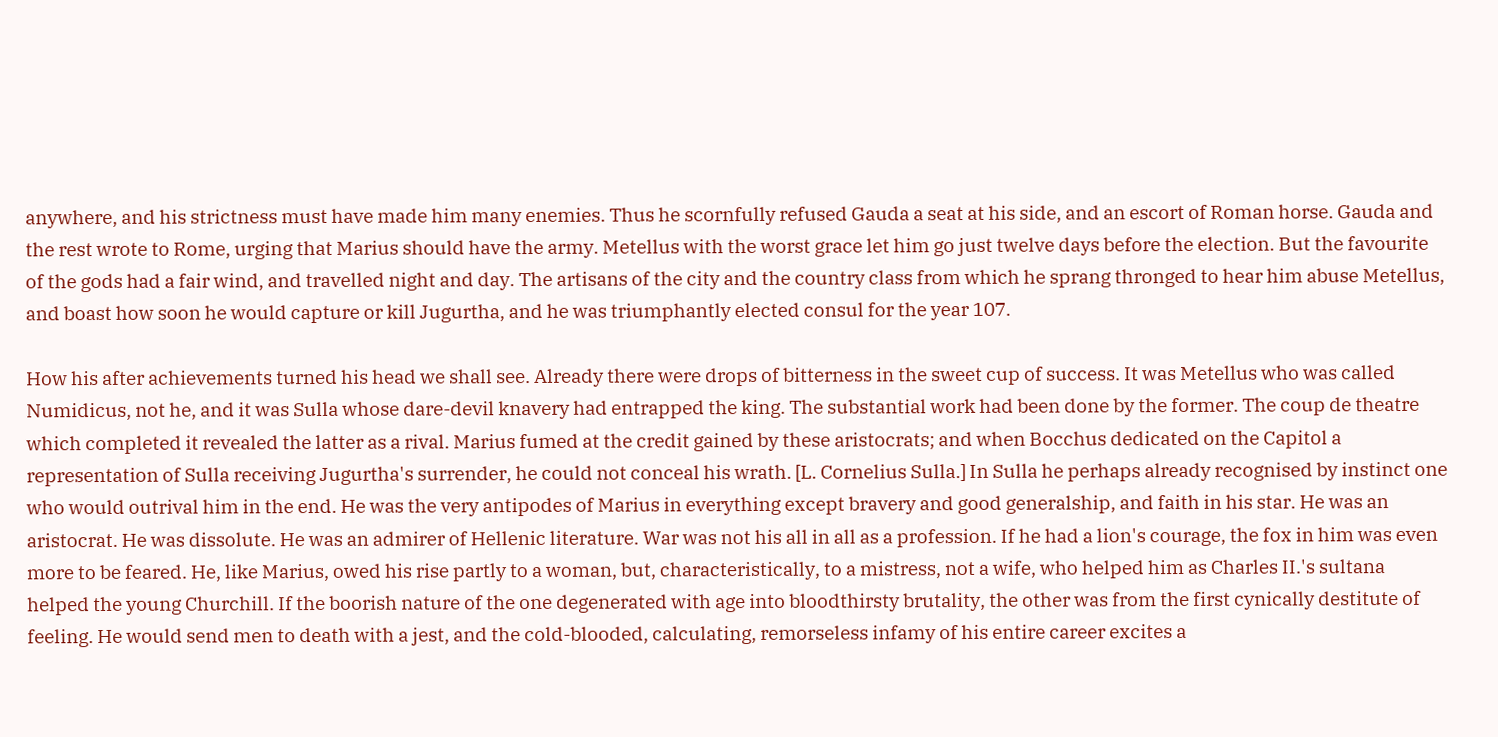anywhere, and his strictness must have made him many enemies. Thus he scornfully refused Gauda a seat at his side, and an escort of Roman horse. Gauda and the rest wrote to Rome, urging that Marius should have the army. Metellus with the worst grace let him go just twelve days before the election. But the favourite of the gods had a fair wind, and travelled night and day. The artisans of the city and the country class from which he sprang thronged to hear him abuse Metellus, and boast how soon he would capture or kill Jugurtha, and he was triumphantly elected consul for the year 107.

How his after achievements turned his head we shall see. Already there were drops of bitterness in the sweet cup of success. It was Metellus who was called Numidicus, not he, and it was Sulla whose dare-devil knavery had entrapped the king. The substantial work had been done by the former. The coup de theatre which completed it revealed the latter as a rival. Marius fumed at the credit gained by these aristocrats; and when Bocchus dedicated on the Capitol a representation of Sulla receiving Jugurtha's surrender, he could not conceal his wrath. [L. Cornelius Sulla.] In Sulla he perhaps already recognised by instinct one who would outrival him in the end. He was the very antipodes of Marius in everything except bravery and good generalship, and faith in his star. He was an aristocrat. He was dissolute. He was an admirer of Hellenic literature. War was not his all in all as a profession. If he had a lion's courage, the fox in him was even more to be feared. He, like Marius, owed his rise partly to a woman, but, characteristically, to a mistress, not a wife, who helped him as Charles II.'s sultana helped the young Churchill. If the boorish nature of the one degenerated with age into bloodthirsty brutality, the other was from the first cynically destitute of feeling. He would send men to death with a jest, and the cold-blooded, calculating, remorseless infamy of his entire career excites a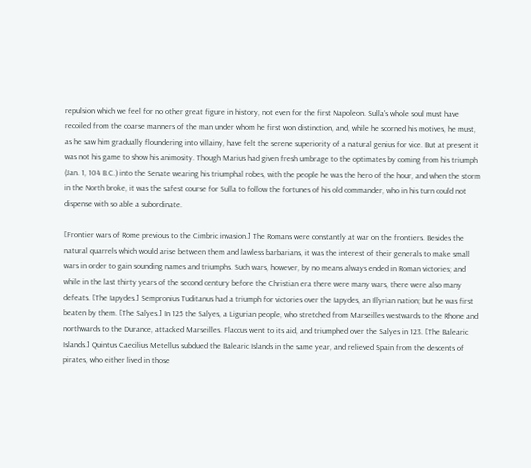repulsion which we feel for no other great figure in history, not even for the first Napoleon. Sulla's whole soul must have recoiled from the coarse manners of the man under whom he first won distinction, and, while he scorned his motives, he must, as he saw him gradually floundering into villainy, have felt the serene superiority of a natural genius for vice. But at present it was not his game to show his animosity. Though Marius had given fresh umbrage to the optimates by coming from his triumph (Jan. 1, 104 B.C.) into the Senate wearing his triumphal robes, with the people he was the hero of the hour, and when the storm in the North broke, it was the safest course for Sulla to follow the fortunes of his old commander, who in his turn could not dispense with so able a subordinate.

[Frontier wars of Rome previous to the Cimbric invasion.] The Romans were constantly at war on the frontiers. Besides the natural quarrels which would arise between them and lawless barbarians, it was the interest of their generals to make small wars in order to gain sounding names and triumphs. Such wars, however, by no means always ended in Roman victories; and while in the last thirty years of the second century before the Christian era there were many wars, there were also many defeats. [The Iapydes.] Sempronius Tuditanus had a triumph for victories over the Iapydes, an Illyrian nation; but he was first beaten by them. [The Salyes.] In 125 the Salyes, a Ligurian people, who stretched from Marseilles westwards to the Rhone and northwards to the Durance, attacked Marseilles. Flaccus went to its aid, and triumphed over the Salyes in 123. [The Balearic Islands.] Quintus Caecilius Metellus subdued the Balearic Islands in the same year, and relieved Spain from the descents of pirates, who either lived in those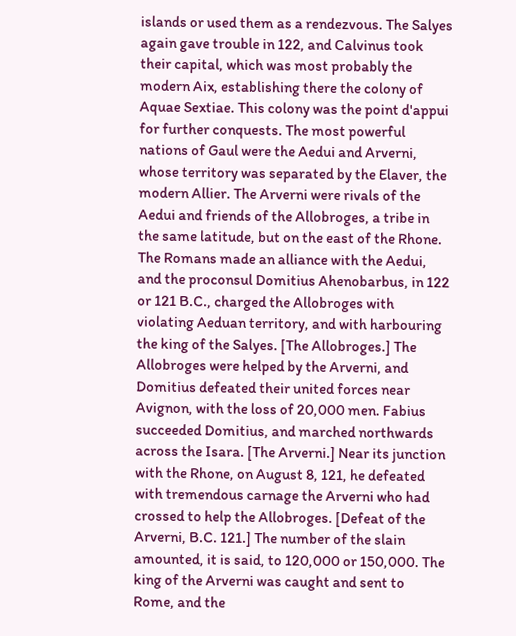islands or used them as a rendezvous. The Salyes again gave trouble in 122, and Calvinus took their capital, which was most probably the modern Aix, establishing there the colony of Aquae Sextiae. This colony was the point d'appui for further conquests. The most powerful nations of Gaul were the Aedui and Arverni, whose territory was separated by the Elaver, the modern Allier. The Arverni were rivals of the Aedui and friends of the Allobroges, a tribe in the same latitude, but on the east of the Rhone. The Romans made an alliance with the Aedui, and the proconsul Domitius Ahenobarbus, in 122 or 121 B.C., charged the Allobroges with violating Aeduan territory, and with harbouring the king of the Salyes. [The Allobroges.] The Allobroges were helped by the Arverni, and Domitius defeated their united forces near Avignon, with the loss of 20,000 men. Fabius succeeded Domitius, and marched northwards across the Isara. [The Arverni.] Near its junction with the Rhone, on August 8, 121, he defeated with tremendous carnage the Arverni who had crossed to help the Allobroges. [Defeat of the Arverni, B.C. 121.] The number of the slain amounted, it is said, to 120,000 or 150,000. The king of the Arverni was caught and sent to Rome, and the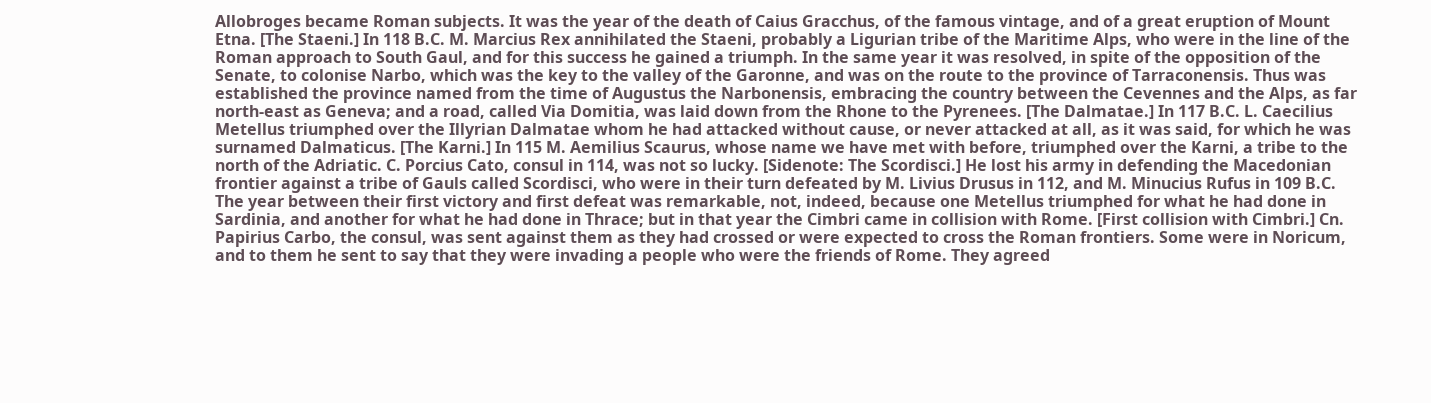Allobroges became Roman subjects. It was the year of the death of Caius Gracchus, of the famous vintage, and of a great eruption of Mount Etna. [The Staeni.] In 118 B.C. M. Marcius Rex annihilated the Staeni, probably a Ligurian tribe of the Maritime Alps, who were in the line of the Roman approach to South Gaul, and for this success he gained a triumph. In the same year it was resolved, in spite of the opposition of the Senate, to colonise Narbo, which was the key to the valley of the Garonne, and was on the route to the province of Tarraconensis. Thus was established the province named from the time of Augustus the Narbonensis, embracing the country between the Cevennes and the Alps, as far north-east as Geneva; and a road, called Via Domitia, was laid down from the Rhone to the Pyrenees. [The Dalmatae.] In 117 B.C. L. Caecilius Metellus triumphed over the Illyrian Dalmatae whom he had attacked without cause, or never attacked at all, as it was said, for which he was surnamed Dalmaticus. [The Karni.] In 115 M. Aemilius Scaurus, whose name we have met with before, triumphed over the Karni, a tribe to the north of the Adriatic. C. Porcius Cato, consul in 114, was not so lucky. [Sidenote: The Scordisci.] He lost his army in defending the Macedonian frontier against a tribe of Gauls called Scordisci, who were in their turn defeated by M. Livius Drusus in 112, and M. Minucius Rufus in 109 B.C. The year between their first victory and first defeat was remarkable, not, indeed, because one Metellus triumphed for what he had done in Sardinia, and another for what he had done in Thrace; but in that year the Cimbri came in collision with Rome. [First collision with Cimbri.] Cn. Papirius Carbo, the consul, was sent against them as they had crossed or were expected to cross the Roman frontiers. Some were in Noricum, and to them he sent to say that they were invading a people who were the friends of Rome. They agreed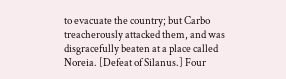to evacuate the country; but Carbo treacherously attacked them, and was disgracefully beaten at a place called Noreia. [Defeat of Silanus.] Four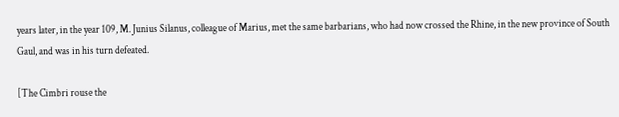years later, in the year 109, M. Junius Silanus, colleague of Marius, met the same barbarians, who had now crossed the Rhine, in the new province of South Gaul, and was in his turn defeated.

[The Cimbri rouse the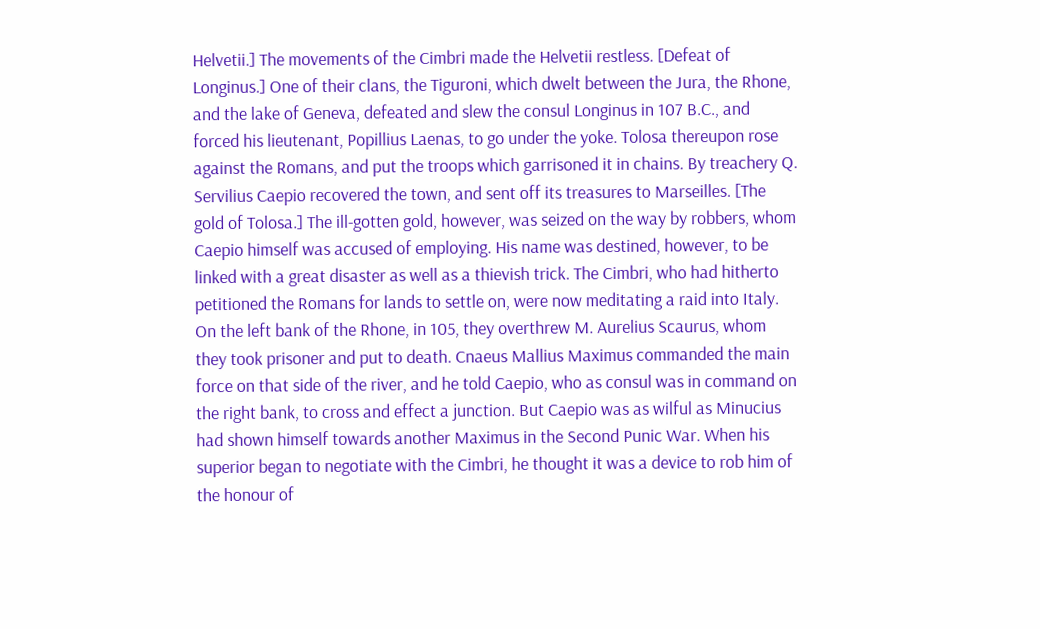Helvetii.] The movements of the Cimbri made the Helvetii restless. [Defeat of Longinus.] One of their clans, the Tiguroni, which dwelt between the Jura, the Rhone, and the lake of Geneva, defeated and slew the consul Longinus in 107 B.C., and forced his lieutenant, Popillius Laenas, to go under the yoke. Tolosa thereupon rose against the Romans, and put the troops which garrisoned it in chains. By treachery Q. Servilius Caepio recovered the town, and sent off its treasures to Marseilles. [The gold of Tolosa.] The ill-gotten gold, however, was seized on the way by robbers, whom Caepio himself was accused of employing. His name was destined, however, to be linked with a great disaster as well as a thievish trick. The Cimbri, who had hitherto petitioned the Romans for lands to settle on, were now meditating a raid into Italy. On the left bank of the Rhone, in 105, they overthrew M. Aurelius Scaurus, whom they took prisoner and put to death. Cnaeus Mallius Maximus commanded the main force on that side of the river, and he told Caepio, who as consul was in command on the right bank, to cross and effect a junction. But Caepio was as wilful as Minucius had shown himself towards another Maximus in the Second Punic War. When his superior began to negotiate with the Cimbri, he thought it was a device to rob him of the honour of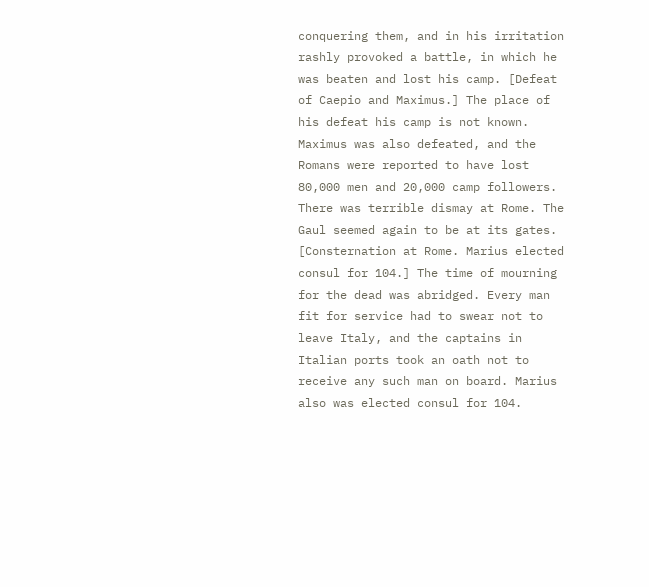conquering them, and in his irritation rashly provoked a battle, in which he was beaten and lost his camp. [Defeat of Caepio and Maximus.] The place of his defeat his camp is not known. Maximus was also defeated, and the Romans were reported to have lost 80,000 men and 20,000 camp followers. There was terrible dismay at Rome. The Gaul seemed again to be at its gates. [Consternation at Rome. Marius elected consul for 104.] The time of mourning for the dead was abridged. Every man fit for service had to swear not to leave Italy, and the captains in Italian ports took an oath not to receive any such man on board. Marius also was elected consul for 104.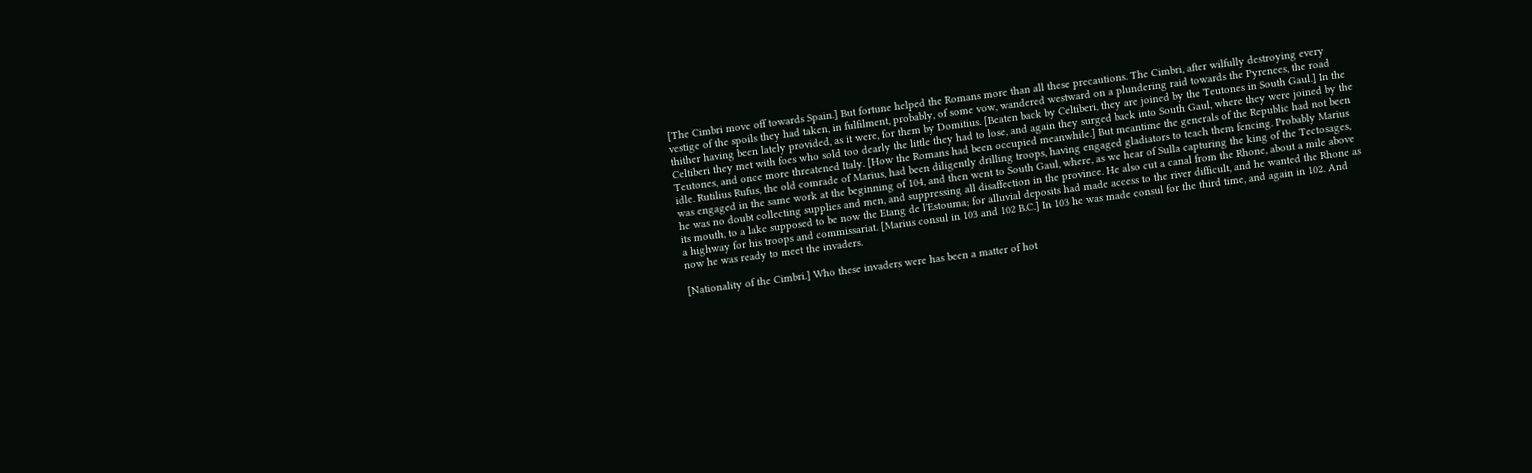[The Cimbri move off towards Spain.] But fortune helped the Romans more than all these precautions. The Cimbri, after wilfully destroying every vestige of the spoils they had taken, in fulfilment, probably, of some vow, wandered westward on a plundering raid towards the Pyrenees, the road thither having been lately provided, as it were, for them by Domitius. [Beaten back by Celtiberi, they are joined by the Teutones in South Gaul.] In the Celtiberi they met with foes who sold too dearly the little they had to lose, and again they surged back into South Gaul, where they were joined by the Teutones, and once more threatened Italy. [How the Romans had been occupied meanwhile.] But meantime the generals of the Republic had not been idle. Rutilius Rufus, the old comrade of Marius, had been diligently drilling troops, having engaged gladiators to teach them fencing. Probably Marius was engaged in the same work at the beginning of 104, and then went to South Gaul, where, as we hear of Sulla capturing the king of the Tectosages, he was no doubt collecting supplies and men, and suppressing all disaffection in the province. He also cut a canal from the Rhone, about a mile above its mouth, to a lake supposed to be now the Etang de l'Estouma; for alluvial deposits had made access to the river difficult, and he wanted the Rhone as a highway for his troops and commissariat. [Marius consul in 103 and 102 B.C.] In 103 he was made consul for the third time, and again in 102. And now he was ready to meet the invaders.

[Nationality of the Cimbri.] Who these invaders were has been a matter of hot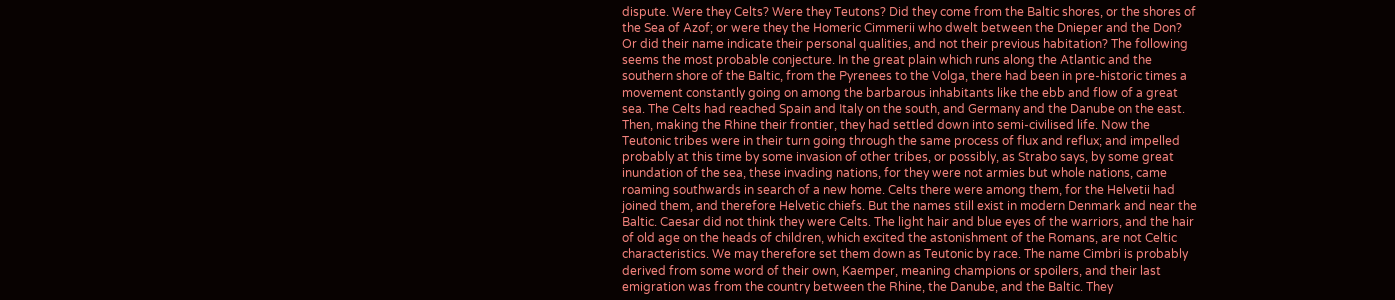dispute. Were they Celts? Were they Teutons? Did they come from the Baltic shores, or the shores of the Sea of Azof; or were they the Homeric Cimmerii who dwelt between the Dnieper and the Don? Or did their name indicate their personal qualities, and not their previous habitation? The following seems the most probable conjecture. In the great plain which runs along the Atlantic and the southern shore of the Baltic, from the Pyrenees to the Volga, there had been in pre-historic times a movement constantly going on among the barbarous inhabitants like the ebb and flow of a great sea. The Celts had reached Spain and Italy on the south, and Germany and the Danube on the east. Then, making the Rhine their frontier, they had settled down into semi-civilised life. Now the Teutonic tribes were in their turn going through the same process of flux and reflux; and impelled probably at this time by some invasion of other tribes, or possibly, as Strabo says, by some great inundation of the sea, these invading nations, for they were not armies but whole nations, came roaming southwards in search of a new home. Celts there were among them, for the Helvetii had joined them, and therefore Helvetic chiefs. But the names still exist in modern Denmark and near the Baltic. Caesar did not think they were Celts. The light hair and blue eyes of the warriors, and the hair of old age on the heads of children, which excited the astonishment of the Romans, are not Celtic characteristics. We may therefore set them down as Teutonic by race. The name Cimbri is probably derived from some word of their own, Kaemper, meaning champions or spoilers, and their last emigration was from the country between the Rhine, the Danube, and the Baltic. They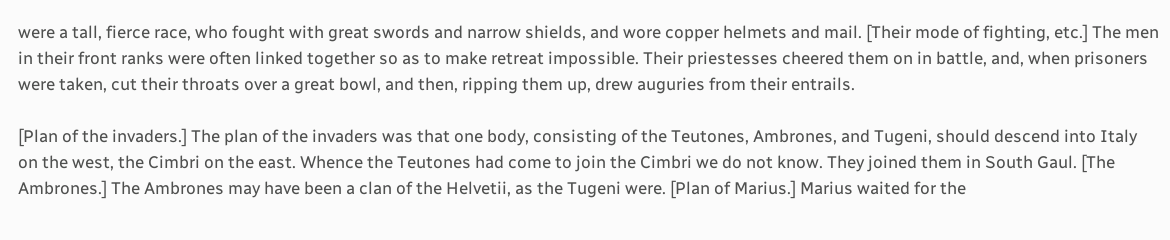were a tall, fierce race, who fought with great swords and narrow shields, and wore copper helmets and mail. [Their mode of fighting, etc.] The men in their front ranks were often linked together so as to make retreat impossible. Their priestesses cheered them on in battle, and, when prisoners were taken, cut their throats over a great bowl, and then, ripping them up, drew auguries from their entrails.

[Plan of the invaders.] The plan of the invaders was that one body, consisting of the Teutones, Ambrones, and Tugeni, should descend into Italy on the west, the Cimbri on the east. Whence the Teutones had come to join the Cimbri we do not know. They joined them in South Gaul. [The Ambrones.] The Ambrones may have been a clan of the Helvetii, as the Tugeni were. [Plan of Marius.] Marius waited for the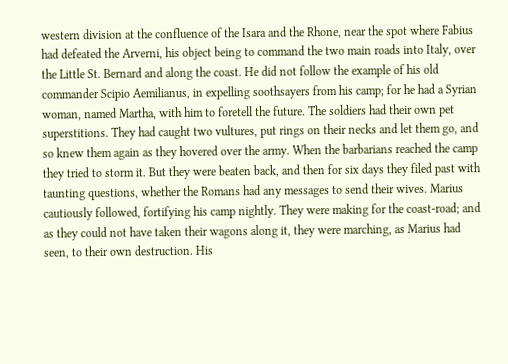western division at the confluence of the Isara and the Rhone, near the spot where Fabius had defeated the Arverni, his object being to command the two main roads into Italy, over the Little St. Bernard and along the coast. He did not follow the example of his old commander Scipio Aemilianus, in expelling soothsayers from his camp; for he had a Syrian woman, named Martha, with him to foretell the future. The soldiers had their own pet superstitions. They had caught two vultures, put rings on their necks and let them go, and so knew them again as they hovered over the army. When the barbarians reached the camp they tried to storm it. But they were beaten back, and then for six days they filed past with taunting questions, whether the Romans had any messages to send their wives. Marius cautiously followed, fortifying his camp nightly. They were making for the coast-road; and as they could not have taken their wagons along it, they were marching, as Marius had seen, to their own destruction. His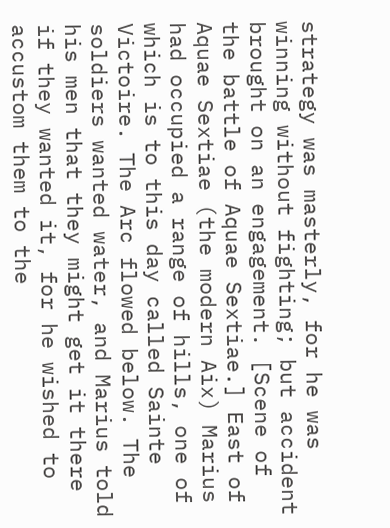strategy was masterly, for he was winning without fighting; but accident brought on an engagement. [Scene of the battle of Aquae Sextiae.] East of Aquae Sextiae (the modern Aix) Marius had occupied a range of hills, one of which is to this day called Sainte Victoire. The Arc flowed below. The soldiers wanted water, and Marius told his men that they might get it there if they wanted it, for he wished to accustom them to the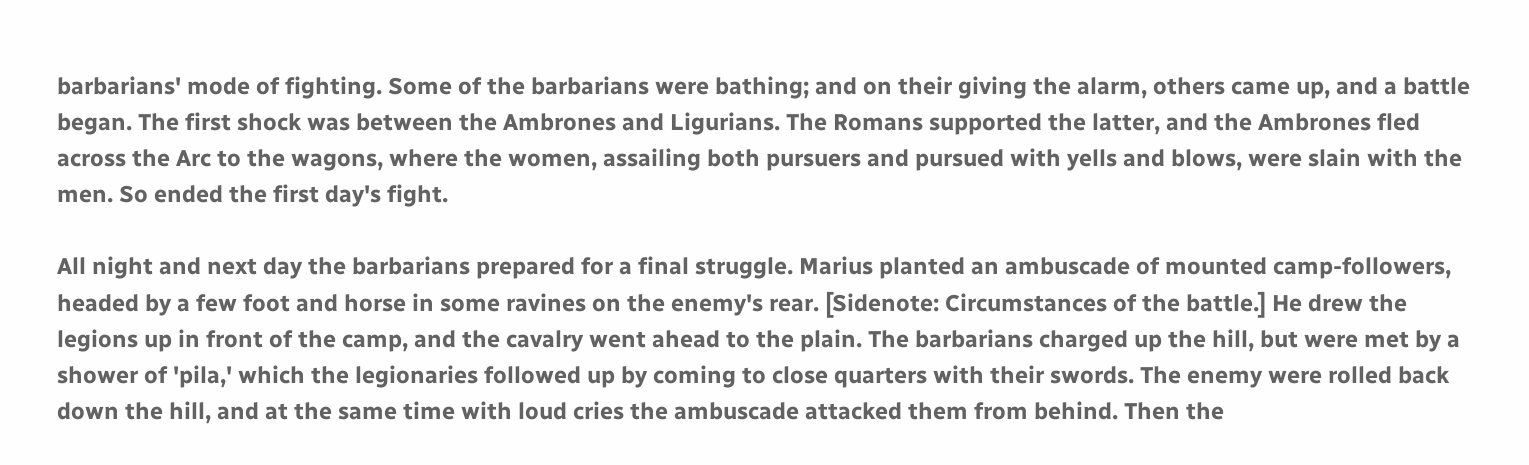barbarians' mode of fighting. Some of the barbarians were bathing; and on their giving the alarm, others came up, and a battle began. The first shock was between the Ambrones and Ligurians. The Romans supported the latter, and the Ambrones fled across the Arc to the wagons, where the women, assailing both pursuers and pursued with yells and blows, were slain with the men. So ended the first day's fight.

All night and next day the barbarians prepared for a final struggle. Marius planted an ambuscade of mounted camp-followers, headed by a few foot and horse in some ravines on the enemy's rear. [Sidenote: Circumstances of the battle.] He drew the legions up in front of the camp, and the cavalry went ahead to the plain. The barbarians charged up the hill, but were met by a shower of 'pila,' which the legionaries followed up by coming to close quarters with their swords. The enemy were rolled back down the hill, and at the same time with loud cries the ambuscade attacked them from behind. Then the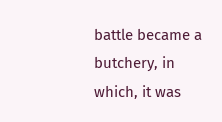battle became a butchery, in which, it was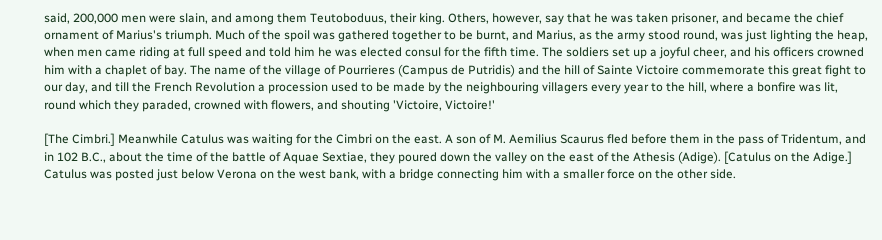said, 200,000 men were slain, and among them Teutoboduus, their king. Others, however, say that he was taken prisoner, and became the chief ornament of Marius's triumph. Much of the spoil was gathered together to be burnt, and Marius, as the army stood round, was just lighting the heap, when men came riding at full speed and told him he was elected consul for the fifth time. The soldiers set up a joyful cheer, and his officers crowned him with a chaplet of bay. The name of the village of Pourrieres (Campus de Putridis) and the hill of Sainte Victoire commemorate this great fight to our day, and till the French Revolution a procession used to be made by the neighbouring villagers every year to the hill, where a bonfire was lit, round which they paraded, crowned with flowers, and shouting 'Victoire, Victoire!'

[The Cimbri.] Meanwhile Catulus was waiting for the Cimbri on the east. A son of M. Aemilius Scaurus fled before them in the pass of Tridentum, and in 102 B.C., about the time of the battle of Aquae Sextiae, they poured down the valley on the east of the Athesis (Adige). [Catulus on the Adige.] Catulus was posted just below Verona on the west bank, with a bridge connecting him with a smaller force on the other side.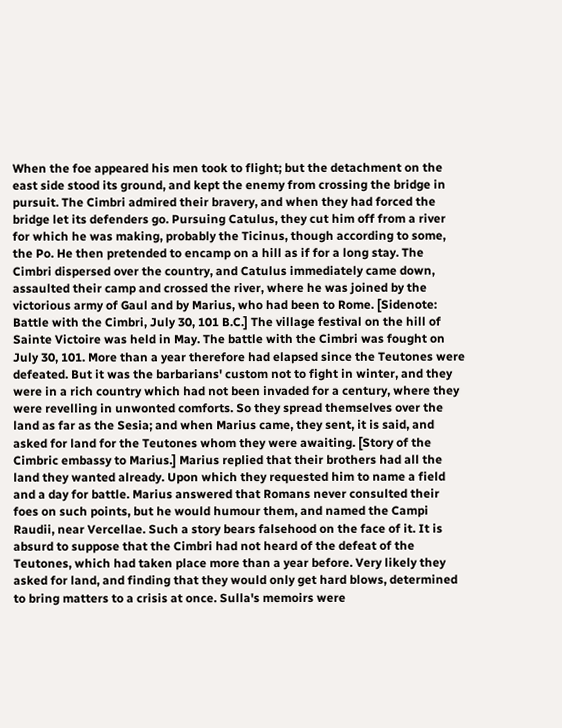When the foe appeared his men took to flight; but the detachment on the east side stood its ground, and kept the enemy from crossing the bridge in pursuit. The Cimbri admired their bravery, and when they had forced the bridge let its defenders go. Pursuing Catulus, they cut him off from a river for which he was making, probably the Ticinus, though according to some, the Po. He then pretended to encamp on a hill as if for a long stay. The Cimbri dispersed over the country, and Catulus immediately came down, assaulted their camp and crossed the river, where he was joined by the victorious army of Gaul and by Marius, who had been to Rome. [Sidenote: Battle with the Cimbri, July 30, 101 B.C.] The village festival on the hill of Sainte Victoire was held in May. The battle with the Cimbri was fought on July 30, 101. More than a year therefore had elapsed since the Teutones were defeated. But it was the barbarians' custom not to fight in winter, and they were in a rich country which had not been invaded for a century, where they were revelling in unwonted comforts. So they spread themselves over the land as far as the Sesia; and when Marius came, they sent, it is said, and asked for land for the Teutones whom they were awaiting. [Story of the Cimbric embassy to Marius.] Marius replied that their brothers had all the land they wanted already. Upon which they requested him to name a field and a day for battle. Marius answered that Romans never consulted their foes on such points, but he would humour them, and named the Campi Raudii, near Vercellae. Such a story bears falsehood on the face of it. It is absurd to suppose that the Cimbri had not heard of the defeat of the Teutones, which had taken place more than a year before. Very likely they asked for land, and finding that they would only get hard blows, determined to bring matters to a crisis at once. Sulla's memoirs were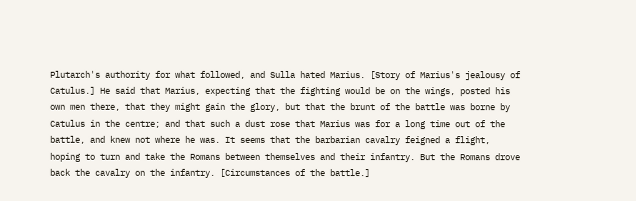Plutarch's authority for what followed, and Sulla hated Marius. [Story of Marius's jealousy of Catulus.] He said that Marius, expecting that the fighting would be on the wings, posted his own men there, that they might gain the glory, but that the brunt of the battle was borne by Catulus in the centre; and that such a dust rose that Marius was for a long time out of the battle, and knew not where he was. It seems that the barbarian cavalry feigned a flight, hoping to turn and take the Romans between themselves and their infantry. But the Romans drove back the cavalry on the infantry. [Circumstances of the battle.]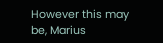However this may be, Marius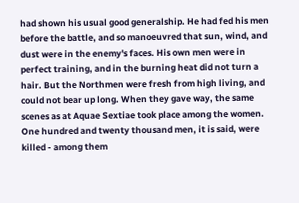had shown his usual good generalship. He had fed his men before the battle, and so manoeuvred that sun, wind, and dust were in the enemy's faces. His own men were in perfect training, and in the burning heat did not turn a hair. But the Northmen were fresh from high living, and could not bear up long. When they gave way, the same scenes as at Aquae Sextiae took place among the women. One hundred and twenty thousand men, it is said, were killed - among them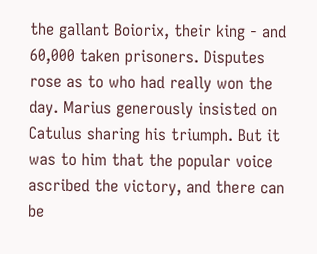the gallant Boiorix, their king - and 60,000 taken prisoners. Disputes rose as to who had really won the day. Marius generously insisted on Catulus sharing his triumph. But it was to him that the popular voice ascribed the victory, and there can be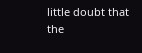little doubt that the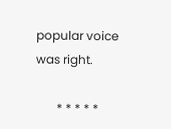popular voice was right.

       * * * * *